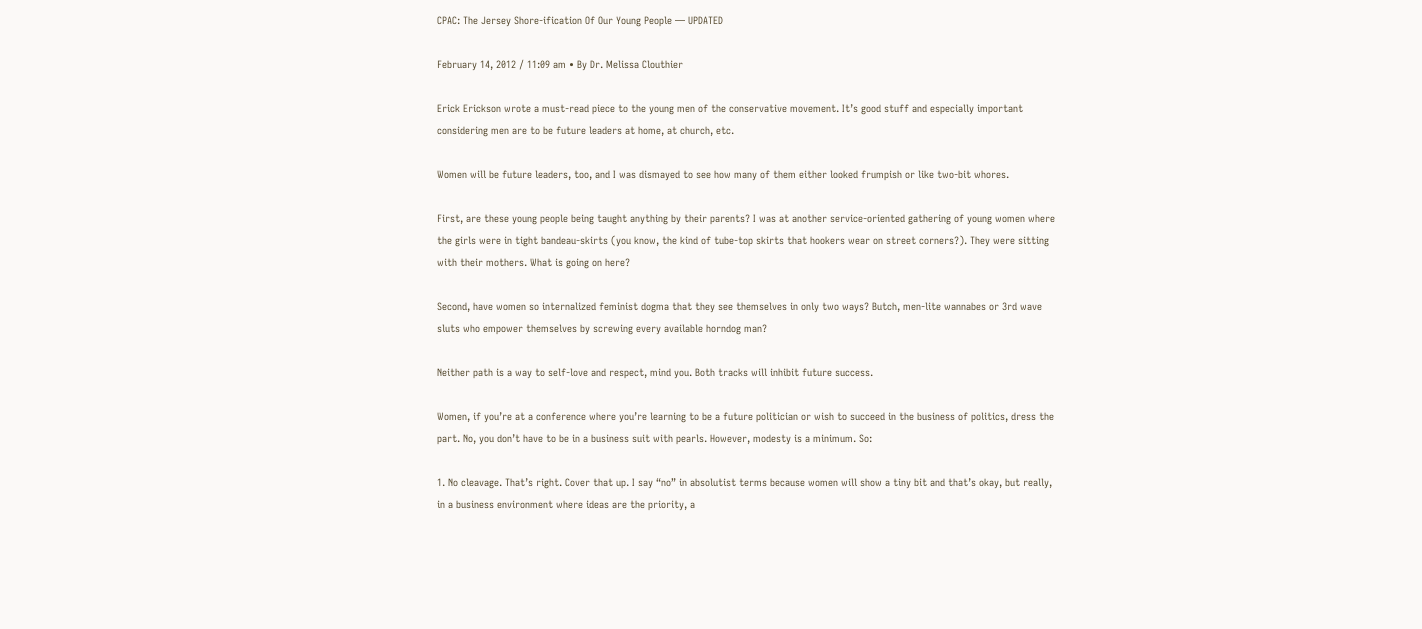CPAC: The Jersey Shore-ification Of Our Young People — UPDATED

February 14, 2012 / 11:09 am • By Dr. Melissa Clouthier

Erick Erickson wrote a must-read piece to the young men of the conservative movement. It’s good stuff and especially important considering men are to be future leaders at home, at church, etc.

Women will be future leaders, too, and I was dismayed to see how many of them either looked frumpish or like two-bit whores.

First, are these young people being taught anything by their parents? I was at another service-oriented gathering of young women where the girls were in tight bandeau-skirts (you know, the kind of tube-top skirts that hookers wear on street corners?). They were sitting with their mothers. What is going on here?

Second, have women so internalized feminist dogma that they see themselves in only two ways? Butch, men-lite wannabes or 3rd wave sluts who empower themselves by screwing every available horndog man?

Neither path is a way to self-love and respect, mind you. Both tracks will inhibit future success.

Women, if you’re at a conference where you’re learning to be a future politician or wish to succeed in the business of politics, dress the part. No, you don’t have to be in a business suit with pearls. However, modesty is a minimum. So:

1. No cleavage. That’s right. Cover that up. I say “no” in absolutist terms because women will show a tiny bit and that’s okay, but really, in a business environment where ideas are the priority, a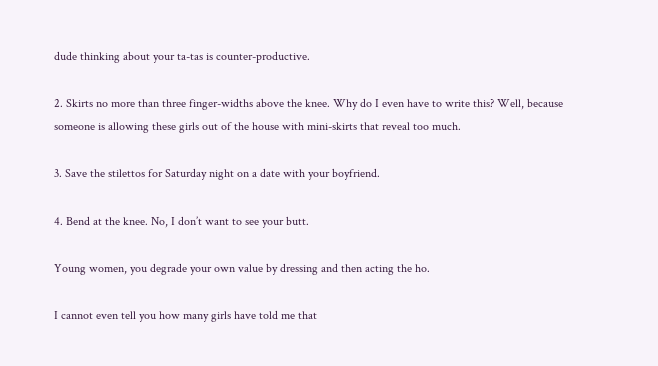dude thinking about your ta-tas is counter-productive.

2. Skirts no more than three finger-widths above the knee. Why do I even have to write this? Well, because someone is allowing these girls out of the house with mini-skirts that reveal too much.

3. Save the stilettos for Saturday night on a date with your boyfriend.

4. Bend at the knee. No, I don’t want to see your butt.

Young women, you degrade your own value by dressing and then acting the ho.

I cannot even tell you how many girls have told me that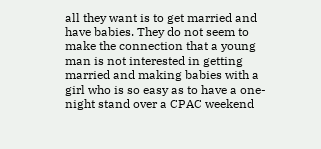all they want is to get married and have babies. They do not seem to make the connection that a young man is not interested in getting married and making babies with a girl who is so easy as to have a one-night stand over a CPAC weekend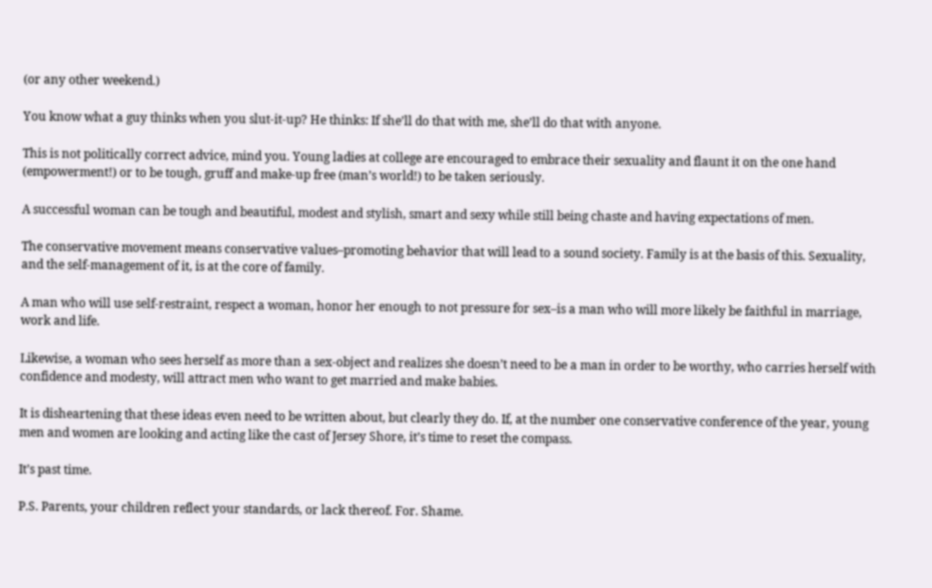(or any other weekend.)

You know what a guy thinks when you slut-it-up? He thinks: If she’ll do that with me, she’ll do that with anyone.

This is not politically correct advice, mind you. Young ladies at college are encouraged to embrace their sexuality and flaunt it on the one hand (empowerment!) or to be tough, gruff and make-up free (man’s world!) to be taken seriously.

A successful woman can be tough and beautiful, modest and stylish, smart and sexy while still being chaste and having expectations of men.

The conservative movement means conservative values–promoting behavior that will lead to a sound society. Family is at the basis of this. Sexuality, and the self-management of it, is at the core of family.

A man who will use self-restraint, respect a woman, honor her enough to not pressure for sex–is a man who will more likely be faithful in marriage, work and life.

Likewise, a woman who sees herself as more than a sex-object and realizes she doesn’t need to be a man in order to be worthy, who carries herself with confidence and modesty, will attract men who want to get married and make babies.

It is disheartening that these ideas even need to be written about, but clearly they do. If, at the number one conservative conference of the year, young men and women are looking and acting like the cast of Jersey Shore, it’s time to reset the compass.

It’s past time.

P.S. Parents, your children reflect your standards, or lack thereof. For. Shame.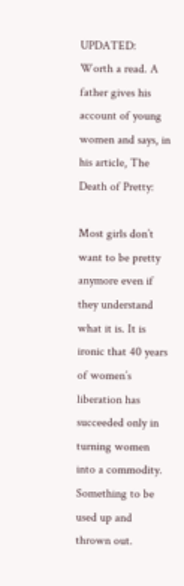UPDATED: Worth a read. A father gives his account of young women and says, in his article, The Death of Pretty:

Most girls don’t want to be pretty anymore even if they understand what it is. It is ironic that 40 years of women’s liberation has succeeded only in turning women into a commodity. Something to be used up and thrown out.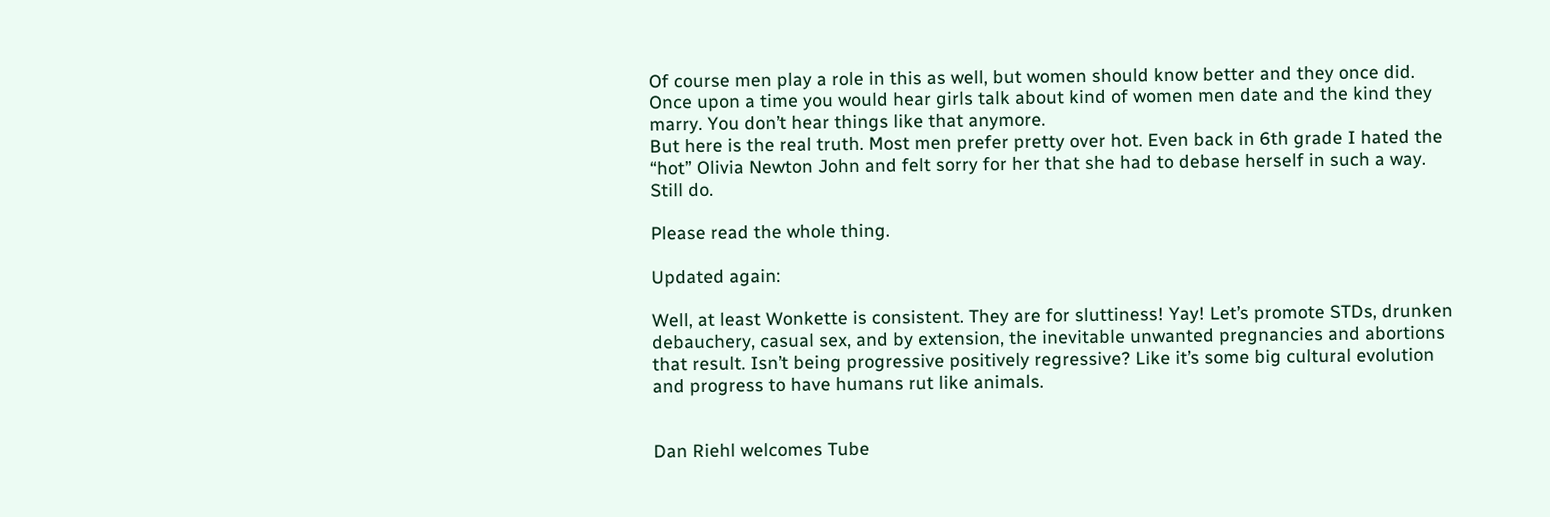Of course men play a role in this as well, but women should know better and they once did. Once upon a time you would hear girls talk about kind of women men date and the kind they marry. You don’t hear things like that anymore.
But here is the real truth. Most men prefer pretty over hot. Even back in 6th grade I hated the “hot” Olivia Newton John and felt sorry for her that she had to debase herself in such a way. Still do.

Please read the whole thing.

Updated again:

Well, at least Wonkette is consistent. They are for sluttiness! Yay! Let’s promote STDs, drunken debauchery, casual sex, and by extension, the inevitable unwanted pregnancies and abortions that result. Isn’t being progressive positively regressive? Like it’s some big cultural evolution and progress to have humans rut like animals.


Dan Riehl welcomes Tube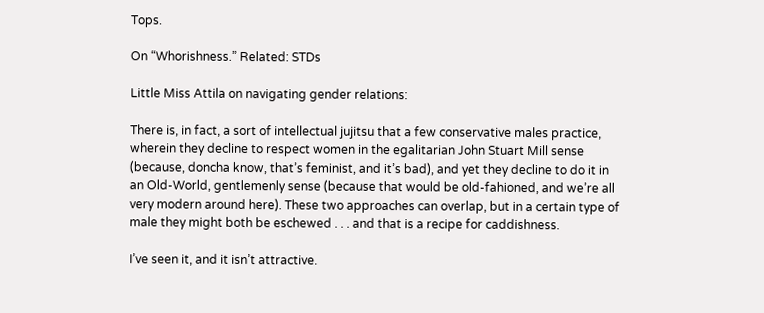Tops.

On “Whorishness.” Related: STDs

Little Miss Attila on navigating gender relations:

There is, in fact, a sort of intellectual jujitsu that a few conservative males practice, wherein they decline to respect women in the egalitarian John Stuart Mill sense (because, doncha know, that’s feminist, and it’s bad), and yet they decline to do it in an Old-World, gentlemenly sense (because that would be old-fahioned, and we’re all very modern around here). These two approaches can overlap, but in a certain type of male they might both be eschewed . . . and that is a recipe for caddishness.

I’ve seen it, and it isn’t attractive.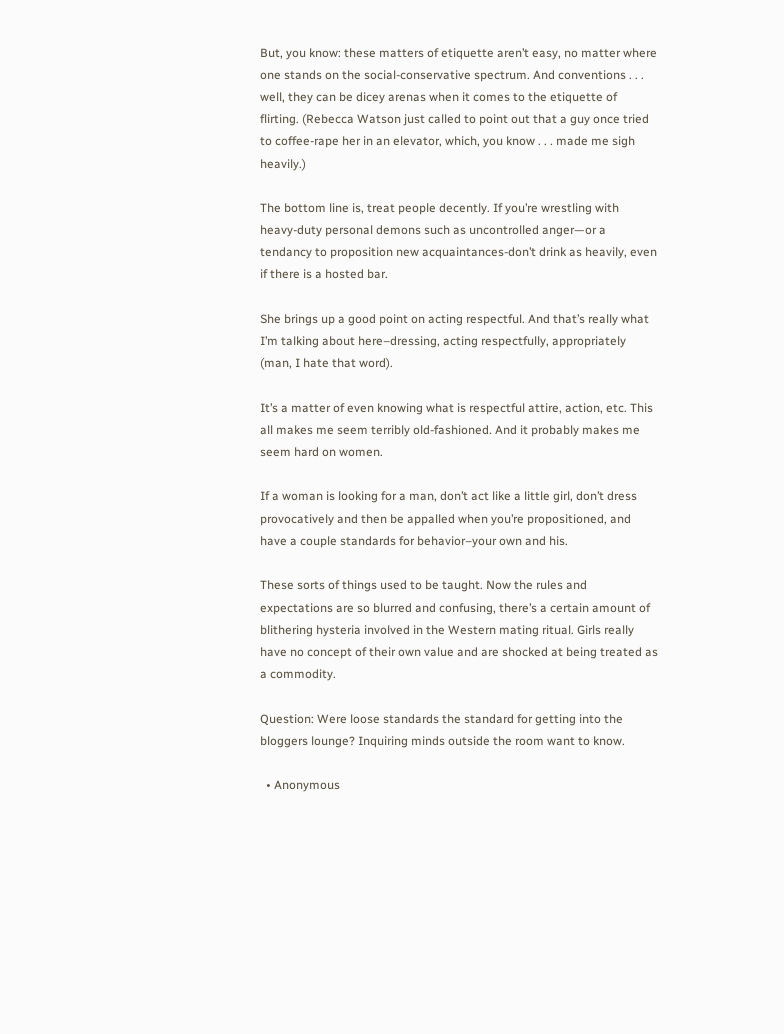But, you know: these matters of etiquette aren’t easy, no matter where one stands on the social-conservative spectrum. And conventions . . . well, they can be dicey arenas when it comes to the etiquette of flirting. (Rebecca Watson just called to point out that a guy once tried to coffee-rape her in an elevator, which, you know . . . made me sigh heavily.)

The bottom line is, treat people decently. If you’re wrestling with heavy-duty personal demons such as uncontrolled anger—or a tendancy to proposition new acquaintances‐don’t drink as heavily, even if there is a hosted bar.

She brings up a good point on acting respectful. And that’s really what I’m talking about here–dressing, acting respectfully, appropriately (man, I hate that word).

It’s a matter of even knowing what is respectful attire, action, etc. This all makes me seem terribly old-fashioned. And it probably makes me seem hard on women.

If a woman is looking for a man, don’t act like a little girl, don’t dress provocatively and then be appalled when you’re propositioned, and have a couple standards for behavior–your own and his.

These sorts of things used to be taught. Now the rules and expectations are so blurred and confusing, there’s a certain amount of blithering hysteria involved in the Western mating ritual. Girls really have no concept of their own value and are shocked at being treated as a commodity.

Question: Were loose standards the standard for getting into the bloggers lounge? Inquiring minds outside the room want to know.

  • Anonymous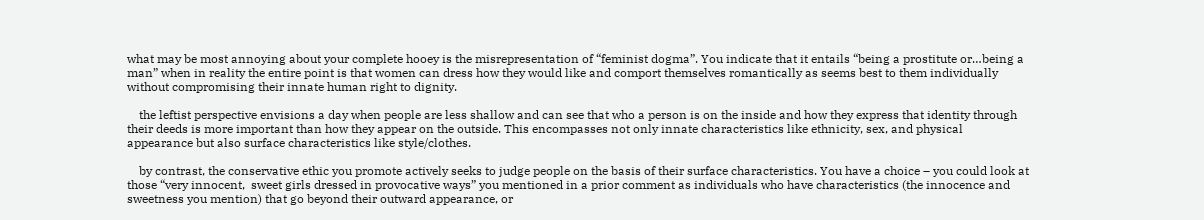what may be most annoying about your complete hooey is the misrepresentation of “feminist dogma”. You indicate that it entails “being a prostitute or…being a man” when in reality the entire point is that women can dress how they would like and comport themselves romantically as seems best to them individually without compromising their innate human right to dignity.

    the leftist perspective envisions a day when people are less shallow and can see that who a person is on the inside and how they express that identity through their deeds is more important than how they appear on the outside. This encompasses not only innate characteristics like ethnicity, sex, and physical appearance but also surface characteristics like style/clothes.

    by contrast, the conservative ethic you promote actively seeks to judge people on the basis of their surface characteristics. You have a choice – you could look at those “very innocent,  sweet girls dressed in provocative ways” you mentioned in a prior comment as individuals who have characteristics (the innocence and sweetness you mention) that go beyond their outward appearance, or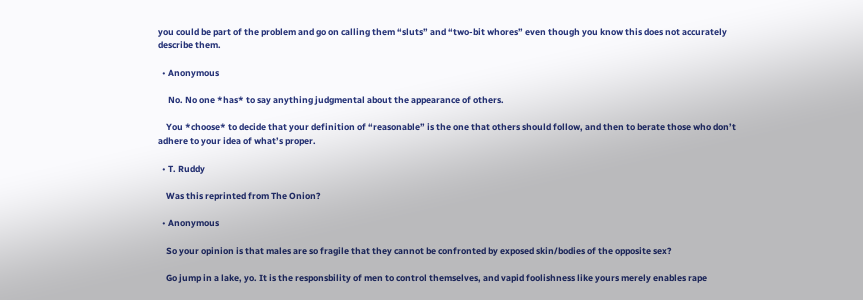you could be part of the problem and go on calling them “sluts” and “two-bit whores” even though you know this does not accurately describe them.

  • Anonymous

     No. No one *has* to say anything judgmental about the appearance of others.

    You *choose* to decide that your definition of “reasonable” is the one that others should follow, and then to berate those who don’t adhere to your idea of what’s proper.

  • T. Ruddy

    Was this reprinted from The Onion?

  • Anonymous

    So your opinion is that males are so fragile that they cannot be confronted by exposed skin/bodies of the opposite sex?

    Go jump in a lake, yo. It is the responsbility of men to control themselves, and vapid foolishness like yours merely enables rape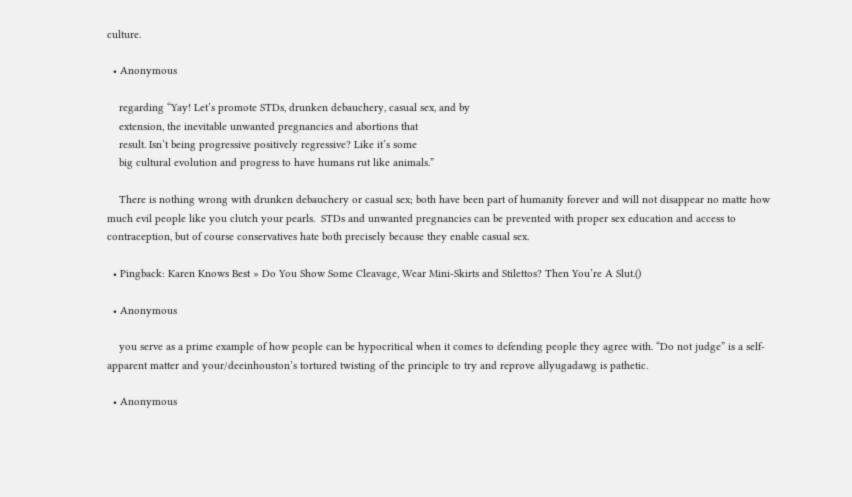culture.

  • Anonymous

    regarding “Yay! Let’s promote STDs, drunken debauchery, casual sex, and by
    extension, the inevitable unwanted pregnancies and abortions that
    result. Isn’t being progressive positively regressive? Like it’s some
    big cultural evolution and progress to have humans rut like animals.”

    There is nothing wrong with drunken debauchery or casual sex; both have been part of humanity forever and will not disappear no matte how much evil people like you clutch your pearls.  STDs and unwanted pregnancies can be prevented with proper sex education and access to contraception, but of course conservatives hate both precisely because they enable casual sex.

  • Pingback: Karen Knows Best » Do You Show Some Cleavage, Wear Mini-Skirts and Stilettos? Then You’re A Slut.()

  • Anonymous

    you serve as a prime example of how people can be hypocritical when it comes to defending people they agree with. “Do not judge” is a self-apparent matter and your/deeinhouston’s tortured twisting of the principle to try and reprove allyugadawg is pathetic.

  • Anonymous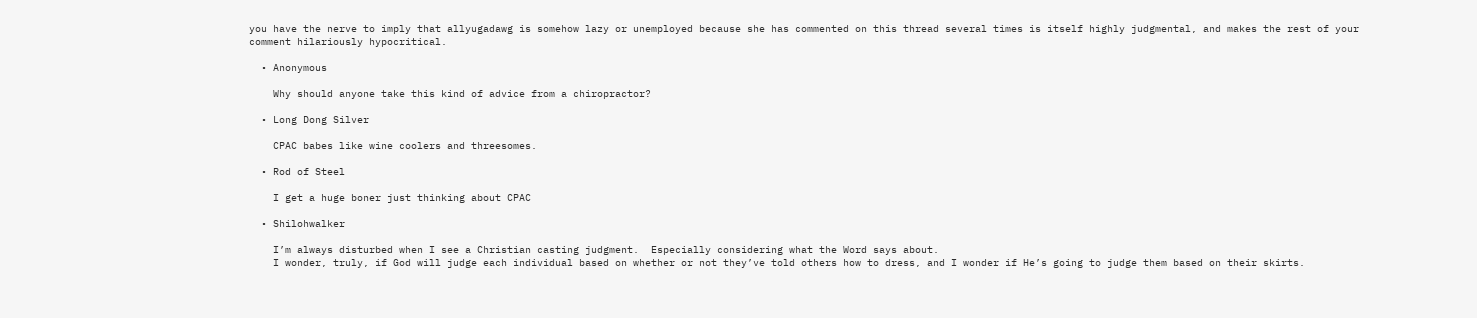you have the nerve to imply that allyugadawg is somehow lazy or unemployed because she has commented on this thread several times is itself highly judgmental, and makes the rest of your comment hilariously hypocritical.

  • Anonymous

    Why should anyone take this kind of advice from a chiropractor?

  • Long Dong Silver

    CPAC babes like wine coolers and threesomes.

  • Rod of Steel

    I get a huge boner just thinking about CPAC

  • Shilohwalker

    I’m always disturbed when I see a Christian casting judgment.  Especially considering what the Word says about.
    I wonder, truly, if God will judge each individual based on whether or not they’ve told others how to dress, and I wonder if He’s going to judge them based on their skirts.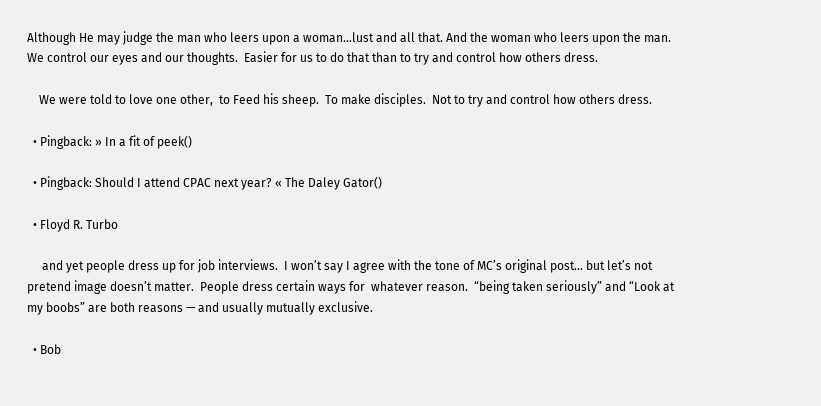Although He may judge the man who leers upon a woman…lust and all that. And the woman who leers upon the man.  We control our eyes and our thoughts.  Easier for us to do that than to try and control how others dress.

    We were told to love one other,  to Feed his sheep.  To make disciples.  Not to try and control how others dress.

  • Pingback: » In a fit of peek()

  • Pingback: Should I attend CPAC next year? « The Daley Gator()

  • Floyd R. Turbo

     and yet people dress up for job interviews.  I won’t say I agree with the tone of MC’s original post… but let’s not pretend image doesn’t matter.  People dress certain ways for  whatever reason.  “being taken seriously” and “Look at my boobs” are both reasons — and usually mutually exclusive.

  • Bob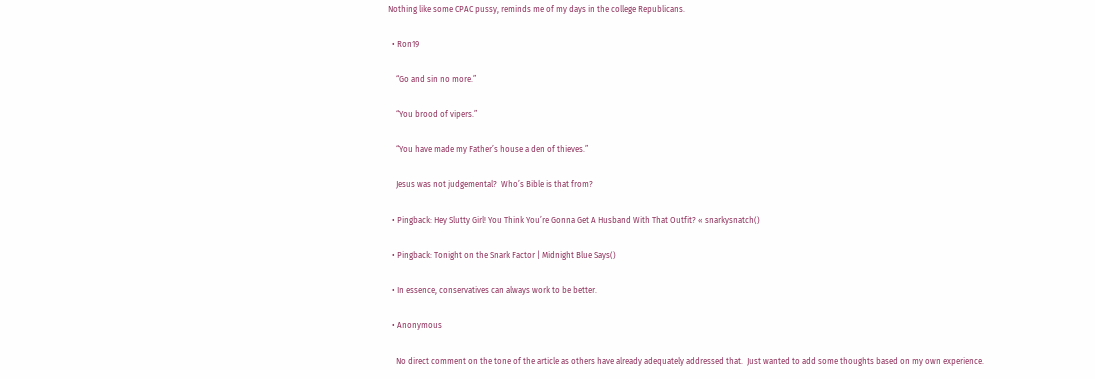Nothing like some CPAC pussy, reminds me of my days in the college Republicans.

  • Ron19

    “Go and sin no more.”

    “You brood of vipers.”

    “You have made my Father’s house a den of thieves.”

    Jesus was not judgemental?  Who’s Bible is that from?

  • Pingback: Hey Slutty Girl! You Think You’re Gonna Get A Husband With That Outfit? « snarkysnatch()

  • Pingback: Tonight on the Snark Factor | Midnight Blue Says()

  • In essence, conservatives can always work to be better.

  • Anonymous

    No direct comment on the tone of the article as others have already adequately addressed that.  Just wanted to add some thoughts based on my own experience.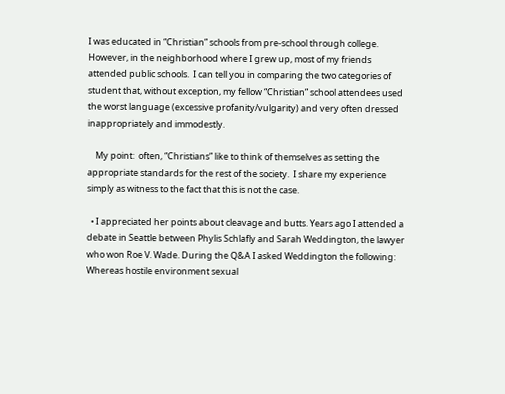I was educated in “Christian” schools from pre-school through college.  However, in the neighborhood where I grew up, most of my friends attended public schools.  I can tell you in comparing the two categories of student that, without exception, my fellow “Christian” school attendees used the worst language (excessive profanity/vulgarity) and very often dressed inappropriately and immodestly.

    My point:  often, “Christians” like to think of themselves as setting the appropriate standards for the rest of the society.  I share my experience simply as witness to the fact that this is not the case.

  • I appreciated her points about cleavage and butts. Years ago I attended a debate in Seattle between Phylis Schlafly and Sarah Weddington, the lawyer who won Roe V. Wade. During the Q&A I asked Weddington the following: Whereas hostile environment sexual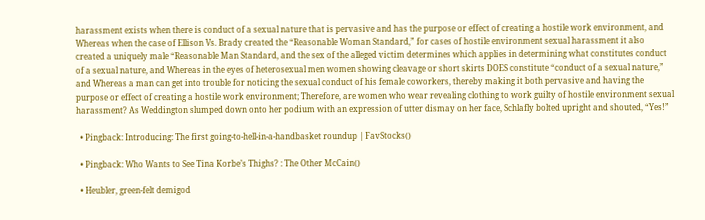harassment exists when there is conduct of a sexual nature that is pervasive and has the purpose or effect of creating a hostile work environment, and Whereas when the case of Ellison Vs. Brady created the “Reasonable Woman Standard,” for cases of hostile environment sexual harassment it also created a uniquely male “Reasonable Man Standard, and the sex of the alleged victim determines which applies in determining what constitutes conduct of a sexual nature, and Whereas in the eyes of heterosexual men women showing cleavage or short skirts DOES constitute “conduct of a sexual nature,” and Whereas a man can get into trouble for noticing the sexual conduct of his female coworkers, thereby making it both pervasive and having the purpose or effect of creating a hostile work environment; Therefore, are women who wear revealing clothing to work guilty of hostile environment sexual harassment? As Weddington slumped down onto her podium with an expression of utter dismay on her face, Schlafly bolted upright and shouted, “Yes!”

  • Pingback: Introducing: The first going-to-hell-in-a-handbasket roundup | FavStocks()

  • Pingback: Who Wants to See Tina Korbe’s Thighs? : The Other McCain()

  • Heubler, green-felt demigod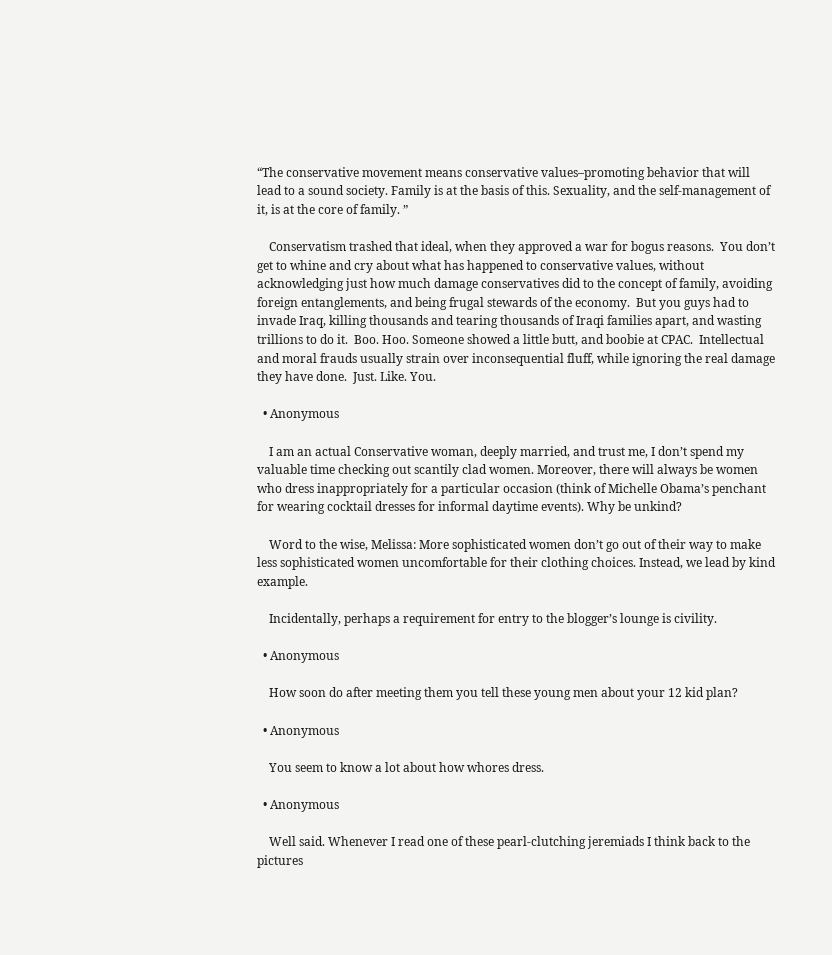“The conservative movement means conservative values–promoting behavior that will lead to a sound society. Family is at the basis of this. Sexuality, and the self-management of it, is at the core of family. ”

    Conservatism trashed that ideal, when they approved a war for bogus reasons.  You don’t get to whine and cry about what has happened to conservative values, without acknowledging just how much damage conservatives did to the concept of family, avoiding foreign entanglements, and being frugal stewards of the economy.  But you guys had to invade Iraq, killing thousands and tearing thousands of Iraqi families apart, and wasting trillions to do it.  Boo. Hoo. Someone showed a little butt, and boobie at CPAC.  Intellectual and moral frauds usually strain over inconsequential fluff, while ignoring the real damage they have done.  Just. Like. You.

  • Anonymous

    I am an actual Conservative woman, deeply married, and trust me, I don’t spend my valuable time checking out scantily clad women. Moreover, there will always be women who dress inappropriately for a particular occasion (think of Michelle Obama’s penchant for wearing cocktail dresses for informal daytime events). Why be unkind?

    Word to the wise, Melissa: More sophisticated women don’t go out of their way to make less sophisticated women uncomfortable for their clothing choices. Instead, we lead by kind example.

    Incidentally, perhaps a requirement for entry to the blogger’s lounge is civility.

  • Anonymous

    How soon do after meeting them you tell these young men about your 12 kid plan?

  • Anonymous

    You seem to know a lot about how whores dress.

  • Anonymous

    Well said. Whenever I read one of these pearl-clutching jeremiads I think back to the pictures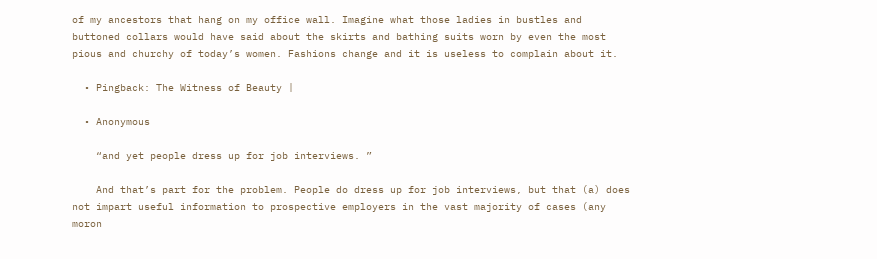of my ancestors that hang on my office wall. Imagine what those ladies in bustles and buttoned collars would have said about the skirts and bathing suits worn by even the most pious and churchy of today’s women. Fashions change and it is useless to complain about it.

  • Pingback: The Witness of Beauty |

  • Anonymous

    “and yet people dress up for job interviews. ”

    And that’s part for the problem. People do dress up for job interviews, but that (a) does not impart useful information to prospective employers in the vast majority of cases (any moron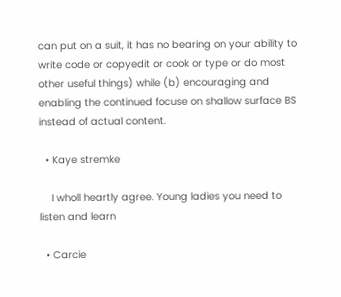can put on a suit, it has no bearing on your ability to write code or copyedit or cook or type or do most other useful things) while (b) encouraging and enabling the continued focuse on shallow surface BS instead of actual content.

  • Kaye stremke

    I wholl heartly agree. Young ladies you need to listen and learn

  • Carcie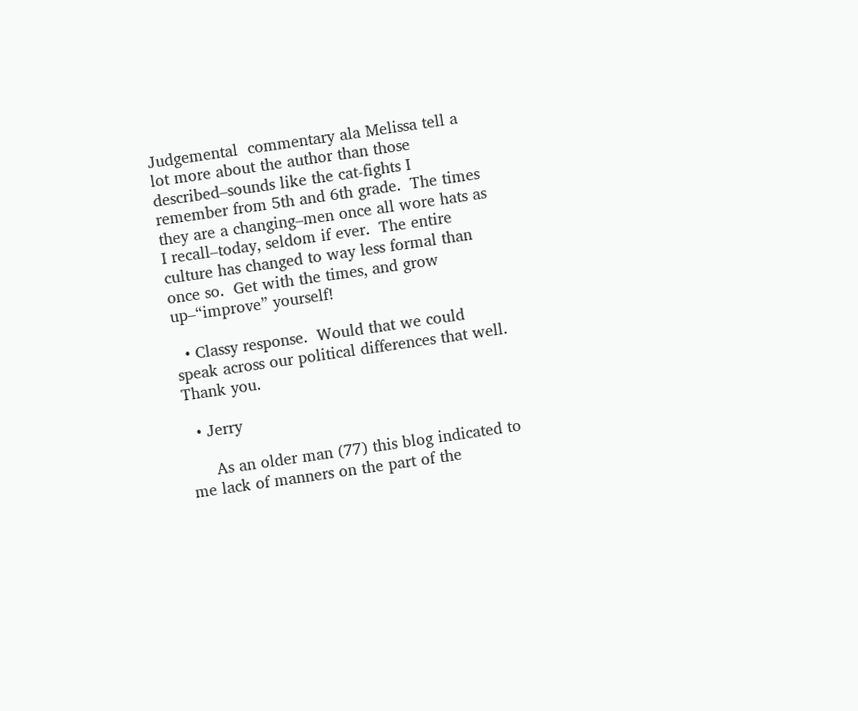Judgemental  commentary ala Melissa tell a lot more about the author than those described–sounds like the cat-fights I remember from 5th and 6th grade.  The times they are a changing–men once all wore hats as I recall–today, seldom if ever.  The entire culture has changed to way less formal than once so.  Get with the times, and grow up–“improve” yourself!

  • Classy response.  Would that we could speak across our political differences that well.  Thank you.

  • Jerry

     As an older man (77) this blog indicated to me lack of manners on the part of the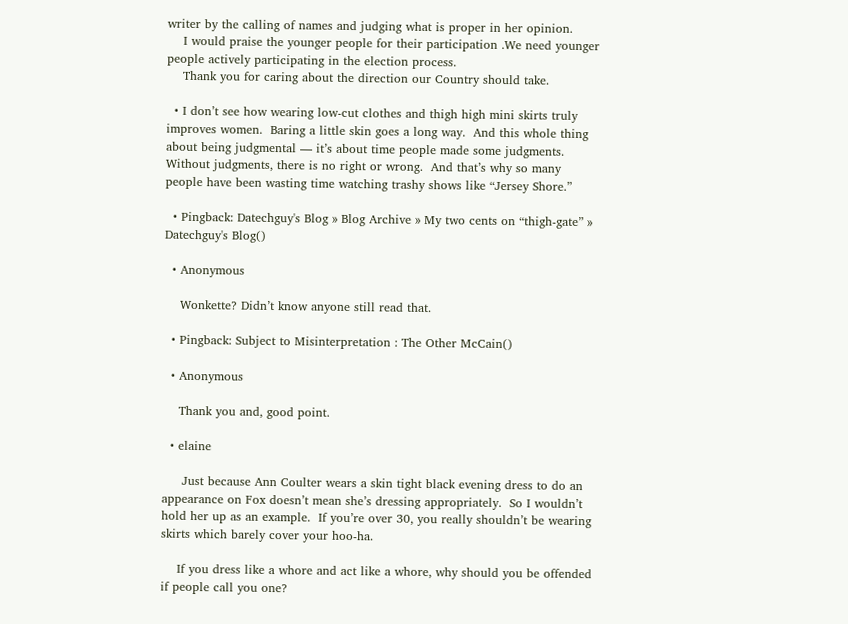writer by the calling of names and judging what is proper in her opinion.
    I would praise the younger people for their participation .We need younger people actively participating in the election process.
    Thank you for caring about the direction our Country should take.

  • I don’t see how wearing low-cut clothes and thigh high mini skirts truly improves women.  Baring a little skin goes a long way.  And this whole thing about being judgmental — it’s about time people made some judgments.  Without judgments, there is no right or wrong.  And that’s why so many people have been wasting time watching trashy shows like “Jersey Shore.”

  • Pingback: Datechguy's Blog » Blog Archive » My two cents on “thigh-gate” » Datechguy's Blog()

  • Anonymous

    Wonkette? Didn’t know anyone still read that.

  • Pingback: Subject to Misinterpretation : The Other McCain()

  • Anonymous

    Thank you and, good point.

  • elaine

     Just because Ann Coulter wears a skin tight black evening dress to do an appearance on Fox doesn’t mean she’s dressing appropriately.  So I wouldn’t hold her up as an example.  If you’re over 30, you really shouldn’t be wearing skirts which barely cover your hoo-ha.

    If you dress like a whore and act like a whore, why should you be offended if people call you one?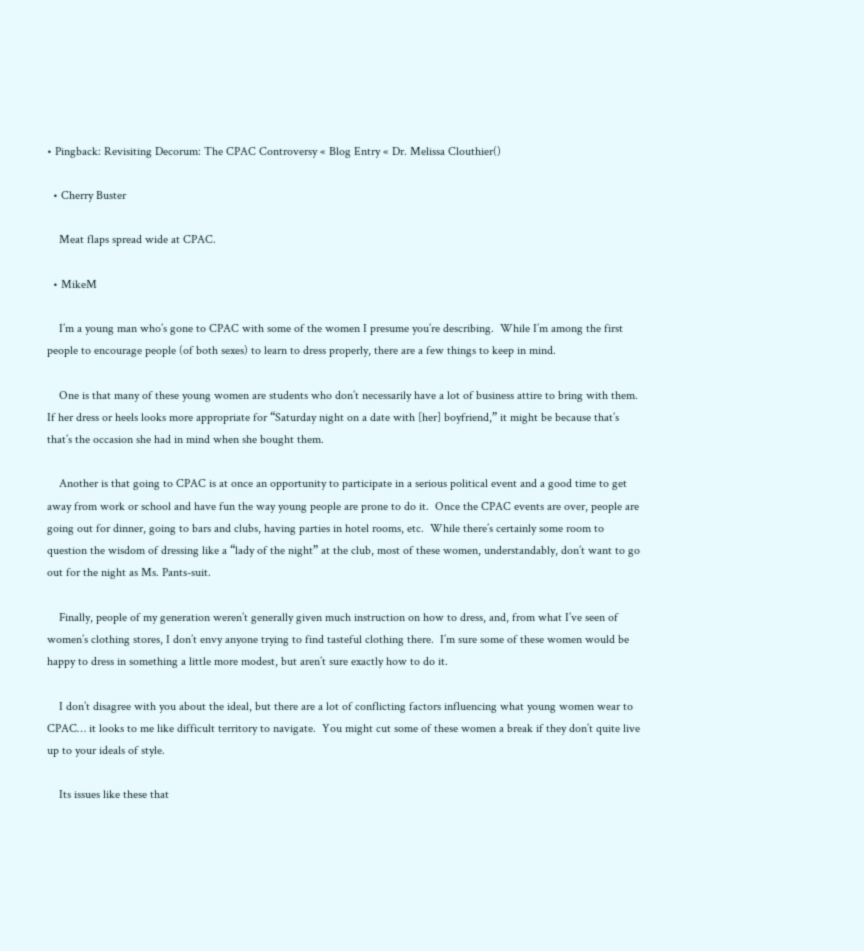• Pingback: Revisiting Decorum: The CPAC Controversy « Blog Entry « Dr. Melissa Clouthier()

  • Cherry Buster

    Meat flaps spread wide at CPAC.

  • MikeM

    I’m a young man who’s gone to CPAC with some of the women I presume you’re describing.  While I’m among the first people to encourage people (of both sexes) to learn to dress properly, there are a few things to keep in mind.

    One is that many of these young women are students who don’t necessarily have a lot of business attire to bring with them.  If her dress or heels looks more appropriate for “Saturday night on a date with [her] boyfriend,” it might be because that’s that’s the occasion she had in mind when she bought them.

    Another is that going to CPAC is at once an opportunity to participate in a serious political event and a good time to get away from work or school and have fun the way young people are prone to do it.  Once the CPAC events are over, people are going out for dinner, going to bars and clubs, having parties in hotel rooms, etc.  While there’s certainly some room to question the wisdom of dressing like a “lady of the night” at the club, most of these women, understandably, don’t want to go out for the night as Ms. Pants-suit.

    Finally, people of my generation weren’t generally given much instruction on how to dress, and, from what I’ve seen of women’s clothing stores, I don’t envy anyone trying to find tasteful clothing there.  I’m sure some of these women would be happy to dress in something a little more modest, but aren’t sure exactly how to do it.

    I don’t disagree with you about the ideal, but there are a lot of conflicting factors influencing what young women wear to CPAC… it looks to me like difficult territory to navigate.  You might cut some of these women a break if they don’t quite live up to your ideals of style.

    Its issues like these that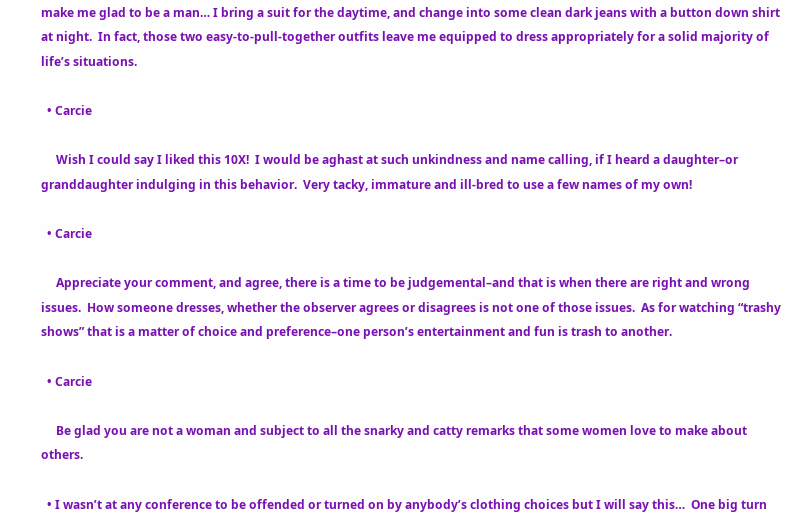make me glad to be a man… I bring a suit for the daytime, and change into some clean dark jeans with a button down shirt at night.  In fact, those two easy-to-pull-together outfits leave me equipped to dress appropriately for a solid majority of life’s situations.

  • Carcie

     Wish I could say I liked this 10X!  I would be aghast at such unkindness and name calling, if I heard a daughter–or granddaughter indulging in this behavior.  Very tacky, immature and ill-bred to use a few names of my own!

  • Carcie

     Appreciate your comment, and agree, there is a time to be judgemental–and that is when there are right and wrong issues.  How someone dresses, whether the observer agrees or disagrees is not one of those issues.  As for watching “trashy shows” that is a matter of choice and preference–one person’s entertainment and fun is trash to another.

  • Carcie

     Be glad you are not a woman and subject to all the snarky and catty remarks that some women love to make about others.

  • I wasn’t at any conference to be offended or turned on by anybody’s clothing choices but I will say this…  One big turn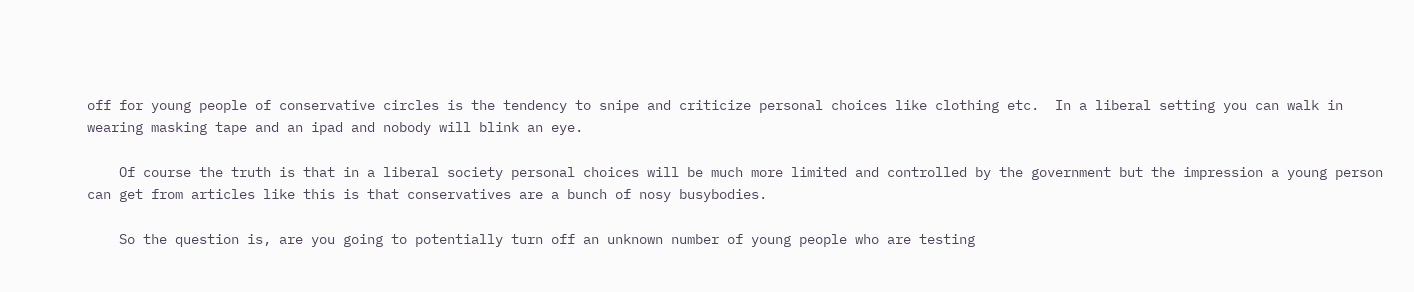off for young people of conservative circles is the tendency to snipe and criticize personal choices like clothing etc.  In a liberal setting you can walk in wearing masking tape and an ipad and nobody will blink an eye.

    Of course the truth is that in a liberal society personal choices will be much more limited and controlled by the government but the impression a young person can get from articles like this is that conservatives are a bunch of nosy busybodies.

    So the question is, are you going to potentially turn off an unknown number of young people who are testing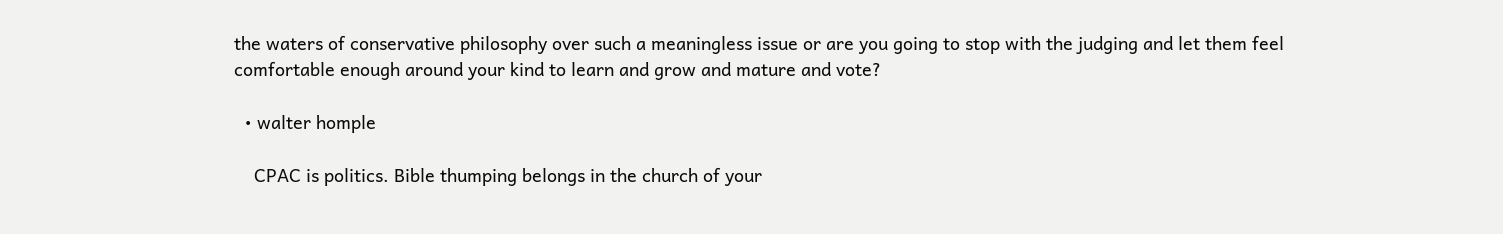the waters of conservative philosophy over such a meaningless issue or are you going to stop with the judging and let them feel comfortable enough around your kind to learn and grow and mature and vote?

  • walter homple

    CPAC is politics. Bible thumping belongs in the church of your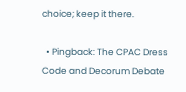choice; keep it there.

  • Pingback: The CPAC Dress Code and Decorum Debate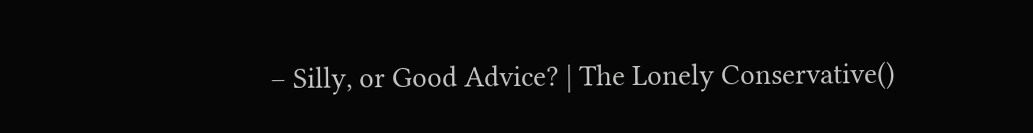– Silly, or Good Advice? | The Lonely Conservative()